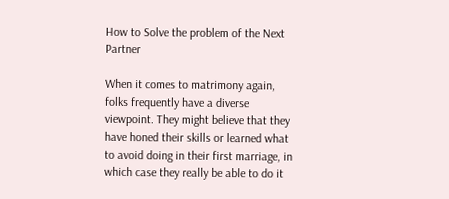How to Solve the problem of the Next Partner

When it comes to matrimony again, folks frequently have a diverse viewpoint. They might believe that they have honed their skills or learned what to avoid doing in their first marriage, in which case they really be able to do it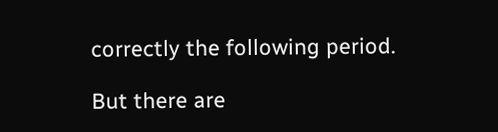correctly the following period.

But there are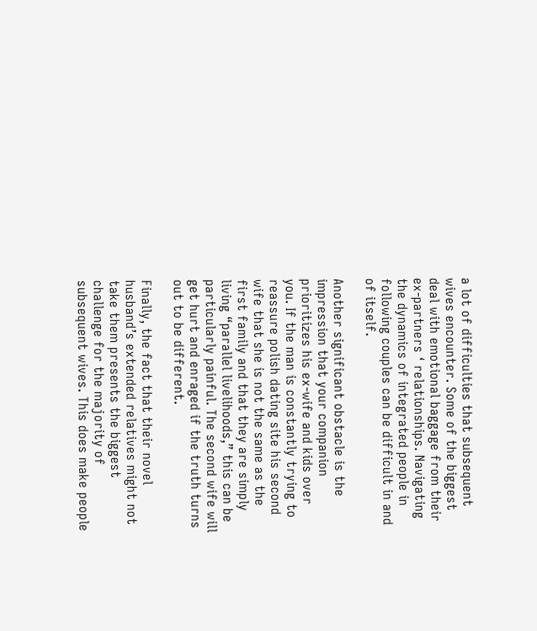a lot of difficulties that subsequent wives encounter. Some of the biggest deal with emotional baggage from their ex-partners ‘ relationships. Navigating the dynamics of integrated people in following couples can be difficult in and of itself.

Another significant obstacle is the impression that your companion prioritizes his ex-wife and kids over you. If the man is constantly trying to reassure polish dating site his second wife that she is not the same as the first family and that they are simply living “parallel livelihoods,” this can be particularly painful. The second wife will get hurt and enraged if the truth turns out to be different.

Finally, the fact that their novel husband’s extended relatives might not take them presents the biggest challenge for the majority of subsequent wives. This does make people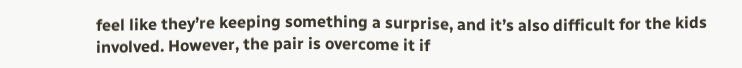feel like they’re keeping something a surprise, and it’s also difficult for the kids involved. However, the pair is overcome it if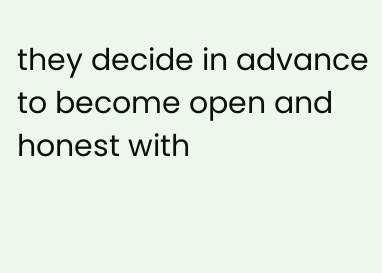they decide in advance to become open and honest with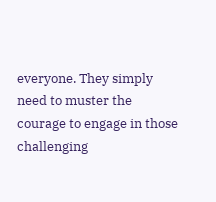everyone. They simply need to muster the courage to engage in those challenging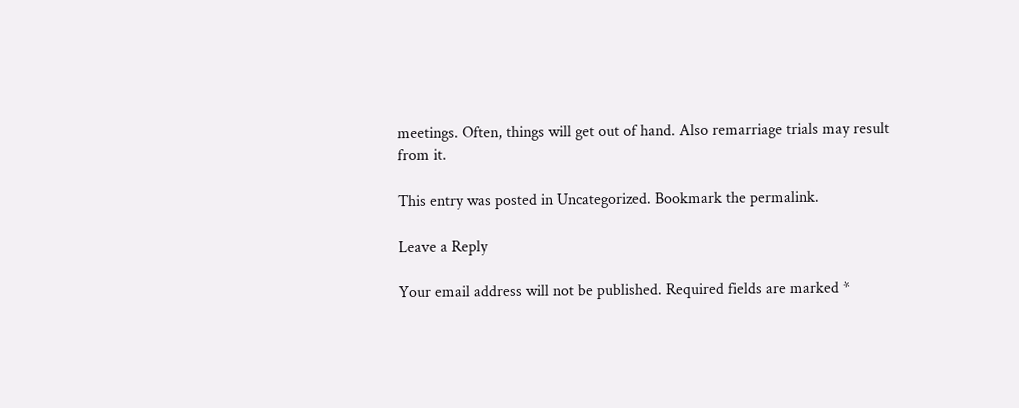meetings. Often, things will get out of hand. Also remarriage trials may result from it.

This entry was posted in Uncategorized. Bookmark the permalink.

Leave a Reply

Your email address will not be published. Required fields are marked *